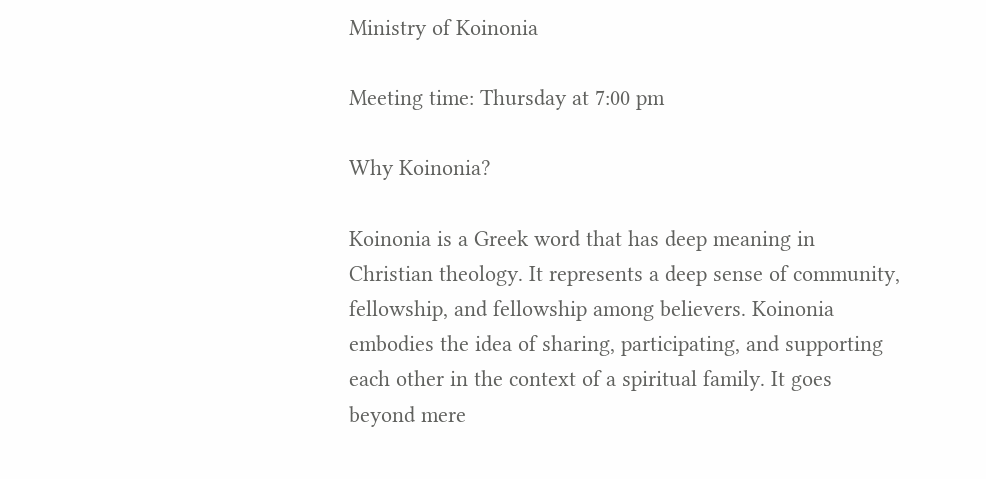Ministry of Koinonia

Meeting time: Thursday at 7:00 pm

Why Koinonia?

Koinonia is a Greek word that has deep meaning in Christian theology. It represents a deep sense of community, fellowship, and fellowship among believers. Koinonia embodies the idea of sharing, participating, and supporting each other in the context of a spiritual family. It goes beyond mere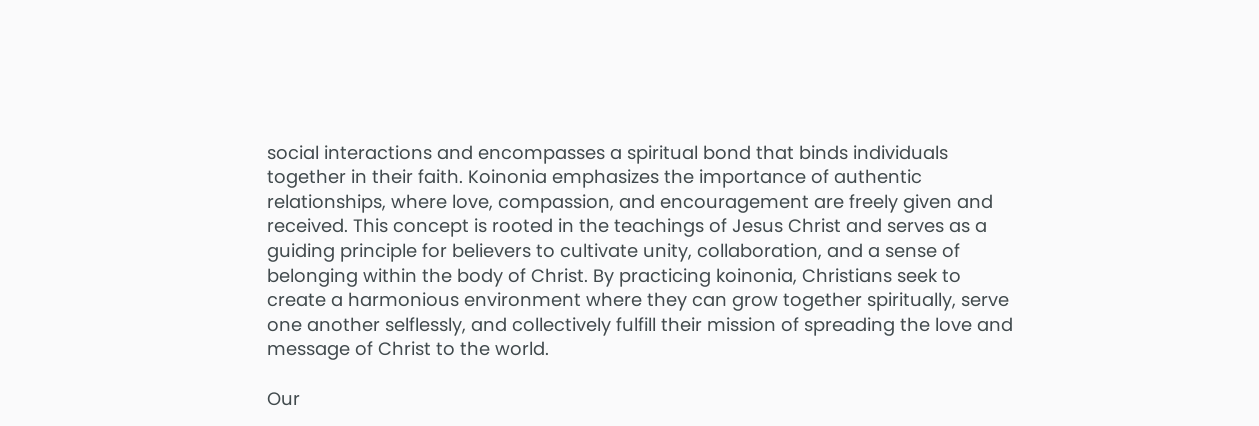social interactions and encompasses a spiritual bond that binds individuals together in their faith. Koinonia emphasizes the importance of authentic relationships, where love, compassion, and encouragement are freely given and received. This concept is rooted in the teachings of Jesus Christ and serves as a guiding principle for believers to cultivate unity, collaboration, and a sense of belonging within the body of Christ. By practicing koinonia, Christians seek to create a harmonious environment where they can grow together spiritually, serve one another selflessly, and collectively fulfill their mission of spreading the love and message of Christ to the world.

Our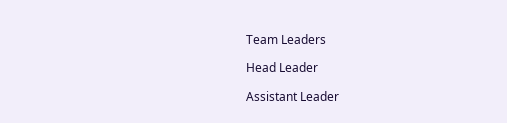Team Leaders

Head Leader

Assistant Leader